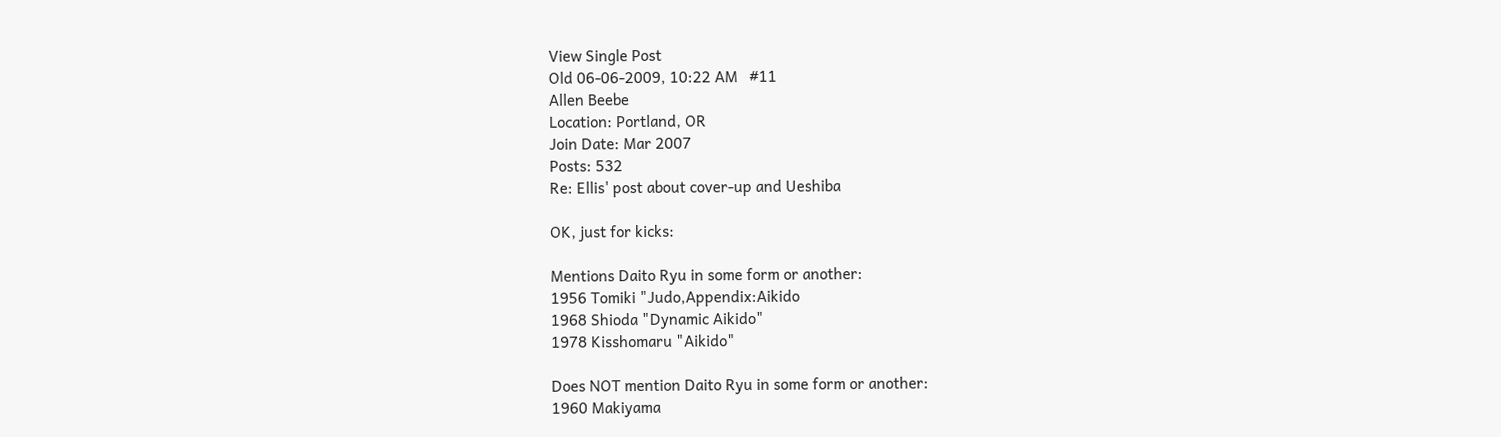View Single Post
Old 06-06-2009, 10:22 AM   #11
Allen Beebe
Location: Portland, OR
Join Date: Mar 2007
Posts: 532
Re: Ellis' post about cover-up and Ueshiba

OK, just for kicks:

Mentions Daito Ryu in some form or another:
1956 Tomiki "Judo,Appendix:Aikido
1968 Shioda "Dynamic Aikido"
1978 Kisshomaru "Aikido"

Does NOT mention Daito Ryu in some form or another:
1960 Makiyama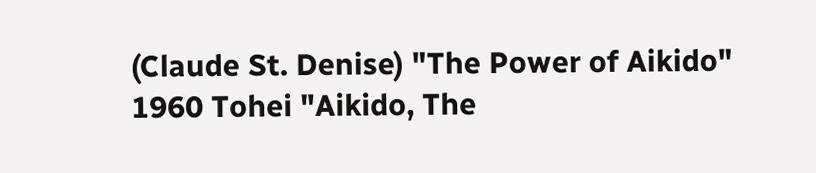(Claude St. Denise) "The Power of Aikido"
1960 Tohei "Aikido, The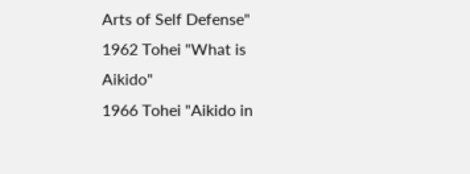Arts of Self Defense"
1962 Tohei "What is Aikido"
1966 Tohei "Aikido in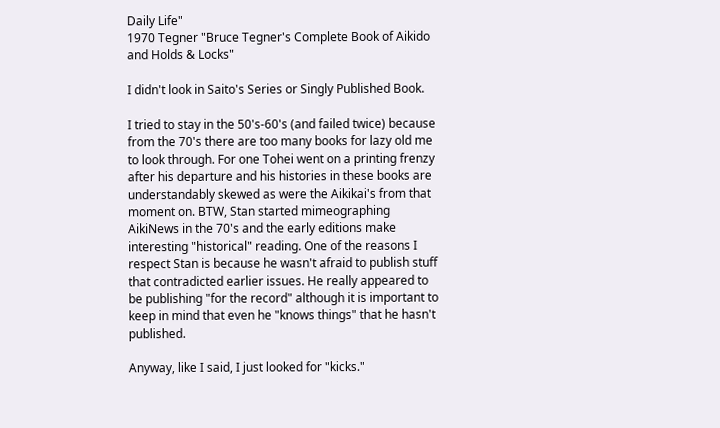Daily Life"
1970 Tegner "Bruce Tegner's Complete Book of Aikido and Holds & Locks"

I didn't look in Saito's Series or Singly Published Book.

I tried to stay in the 50's-60's (and failed twice) because from the 70's there are too many books for lazy old me to look through. For one Tohei went on a printing frenzy after his departure and his histories in these books are understandably skewed as were the Aikikai's from that moment on. BTW, Stan started mimeographing AikiNews in the 70's and the early editions make interesting "historical" reading. One of the reasons I respect Stan is because he wasn't afraid to publish stuff that contradicted earlier issues. He really appeared to be publishing "for the record" although it is important to keep in mind that even he "knows things" that he hasn't published.

Anyway, like I said, I just looked for "kicks."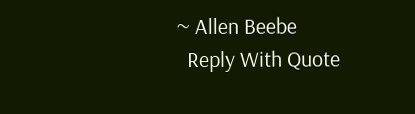~ Allen Beebe
  Reply With Quote